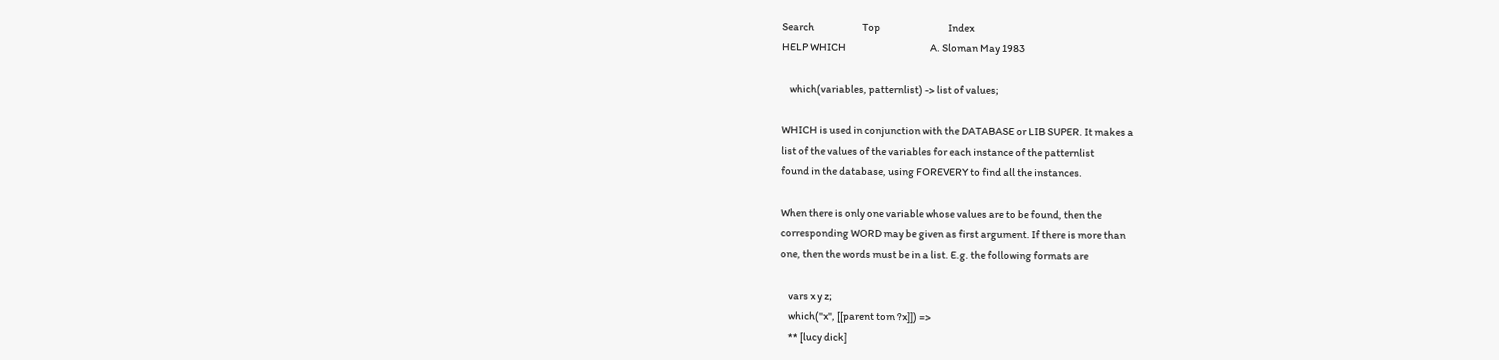Search                        Top                                  Index
HELP WHICH                                          A. Sloman May 1983

    which(variables, patternlist) -> list of values;

WHICH is used in conjunction with the DATABASE or LIB SUPER. It makes a
list of the values of the variables for each instance of the patternlist
found in the database, using FOREVERY to find all the instances.

When there is only one variable whose values are to be found, then the
corresponding WORD may be given as first argument. If there is more than
one, then the words must be in a list. E.g. the following formats are

    vars x y z;
    which("x", [[parent tom ?x]]) =>
    ** [lucy dick]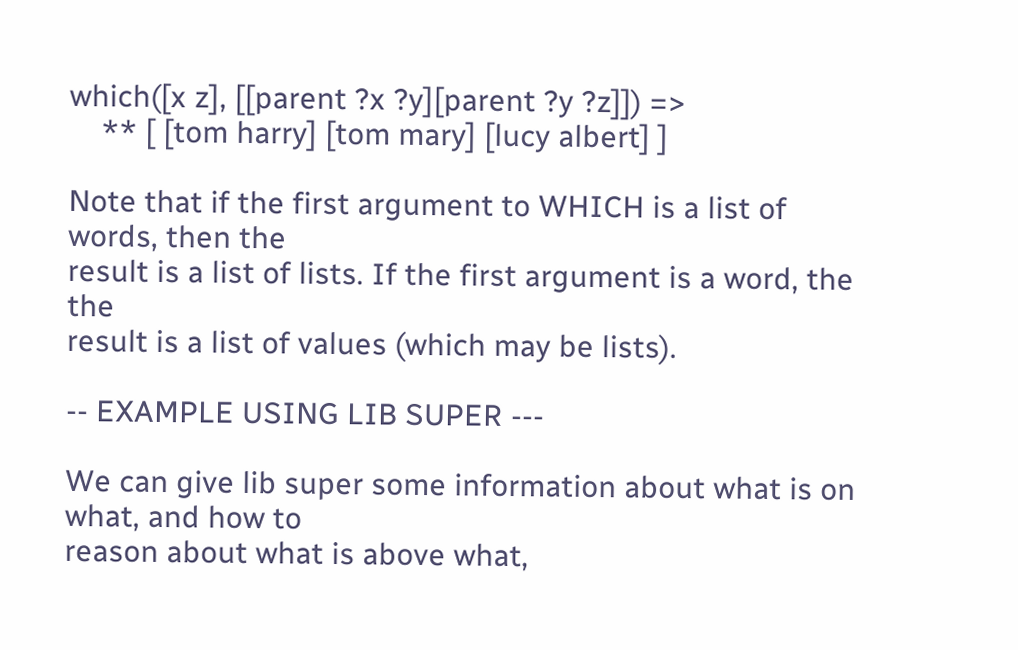which([x z], [[parent ?x ?y][parent ?y ?z]]) =>
    ** [ [tom harry] [tom mary] [lucy albert] ]

Note that if the first argument to WHICH is a list of words, then the
result is a list of lists. If the first argument is a word, the the
result is a list of values (which may be lists).

-- EXAMPLE USING LIB SUPER ---

We can give lib super some information about what is on what, and how to
reason about what is above what,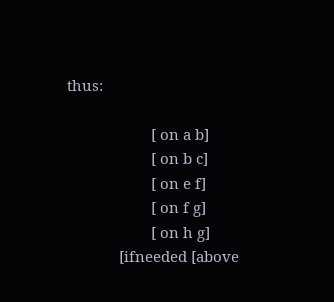thus:

                     [ on a b]
                     [ on b c]
                     [ on e f]
                     [ on f g]
                     [ on h g]
             [ifneeded [above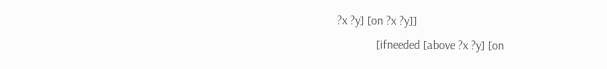?x ?y] [on ?x ?y]]
             [ifneeded [above ?x ?y] [on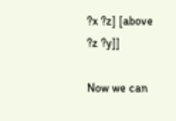?x ?z] [above ?z ?y]]

Now we can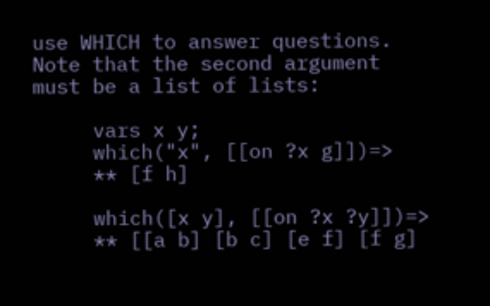use WHICH to answer questions. Note that the second argument
must be a list of lists:

     vars x y;
     which("x", [[on ?x g]])=>
     ** [f h]

     which([x y], [[on ?x ?y]])=>
     ** [[a b] [b c] [e f] [f g]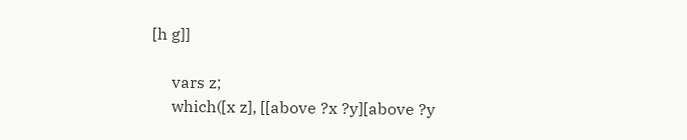[h g]]

     vars z;
     which([x z], [[above ?x ?y][above ?y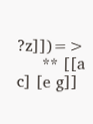?z]])=>
     ** [[a c] [e g]]